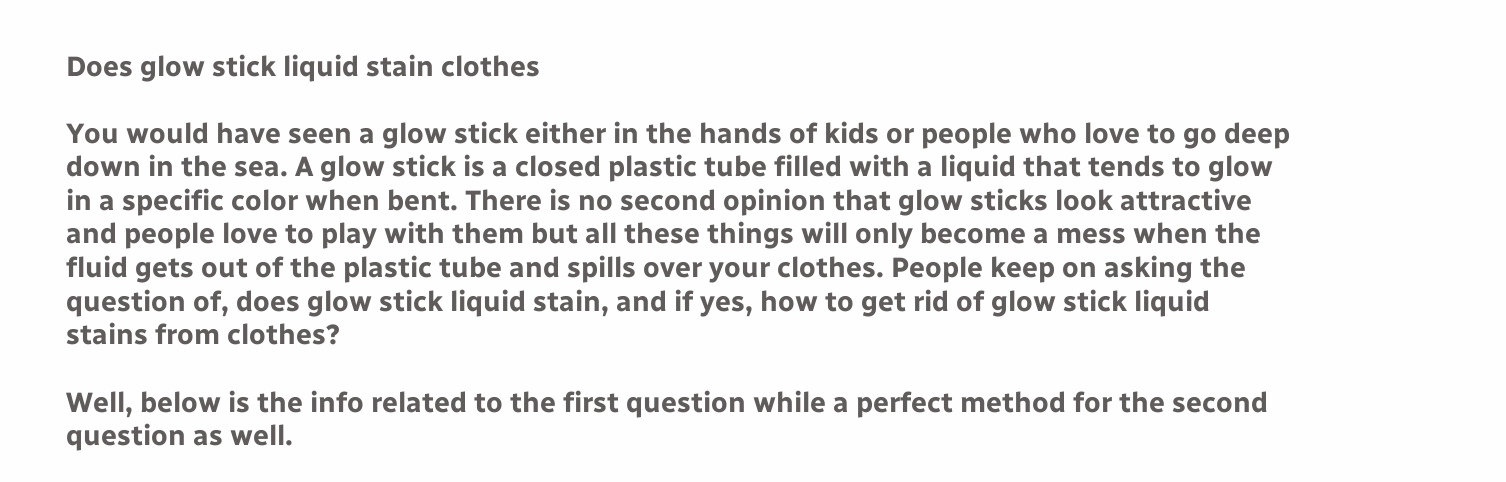Does glow stick liquid stain clothes

You would have seen a glow stick either in the hands of kids or people who love to go deep down in the sea. A glow stick is a closed plastic tube filled with a liquid that tends to glow in a specific color when bent. There is no second opinion that glow sticks look attractive and people love to play with them but all these things will only become a mess when the fluid gets out of the plastic tube and spills over your clothes. People keep on asking the question of, does glow stick liquid stain, and if yes, how to get rid of glow stick liquid stains from clothes?

Well, below is the info related to the first question while a perfect method for the second question as well.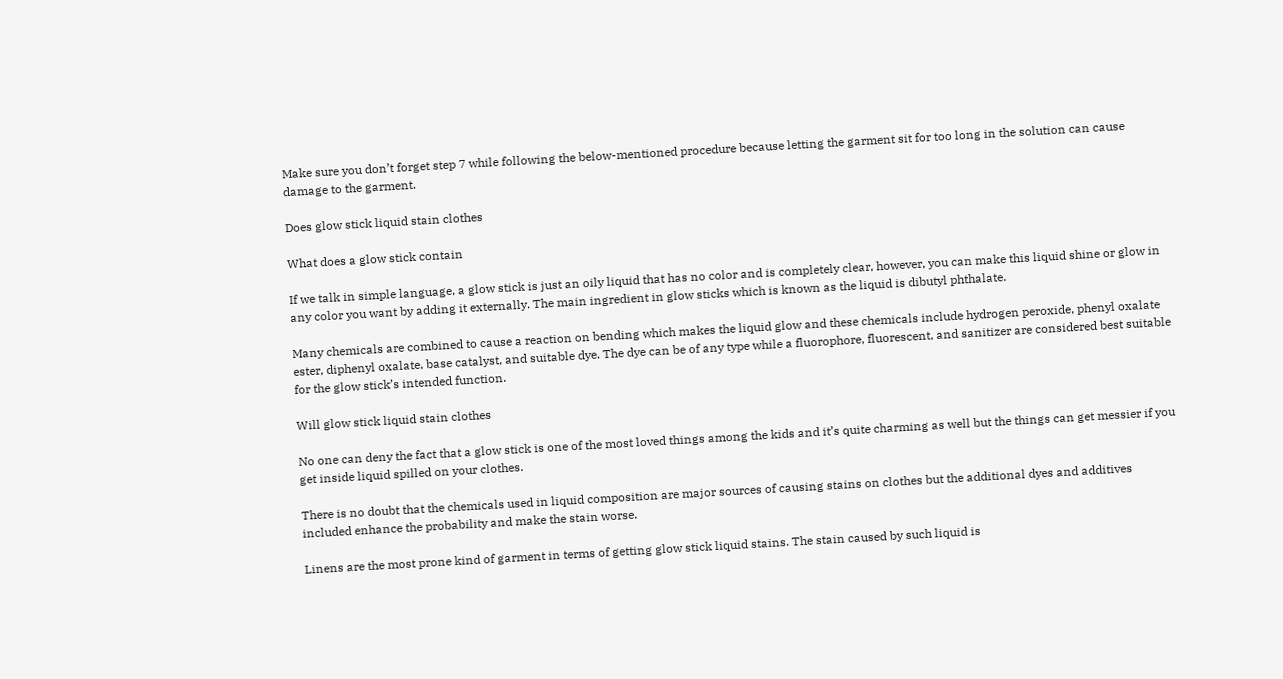Make sure you don’t forget step 7 while following the below-mentioned procedure because letting the garment sit for too long in the solution can cause damage to the garment.

Does glow stick liquid stain clothes

What does a glow stick contain

If we talk in simple language, a glow stick is just an oily liquid that has no color and is completely clear, however, you can make this liquid shine or glow in any color you want by adding it externally. The main ingredient in glow sticks which is known as the liquid is dibutyl phthalate.

Many chemicals are combined to cause a reaction on bending which makes the liquid glow and these chemicals include hydrogen peroxide, phenyl oxalate ester, diphenyl oxalate, base catalyst, and suitable dye. The dye can be of any type while a fluorophore, fluorescent, and sanitizer are considered best suitable for the glow stick’s intended function.

Will glow stick liquid stain clothes

No one can deny the fact that a glow stick is one of the most loved things among the kids and it’s quite charming as well but the things can get messier if you get inside liquid spilled on your clothes.

There is no doubt that the chemicals used in liquid composition are major sources of causing stains on clothes but the additional dyes and additives included enhance the probability and make the stain worse.

Linens are the most prone kind of garment in terms of getting glow stick liquid stains. The stain caused by such liquid is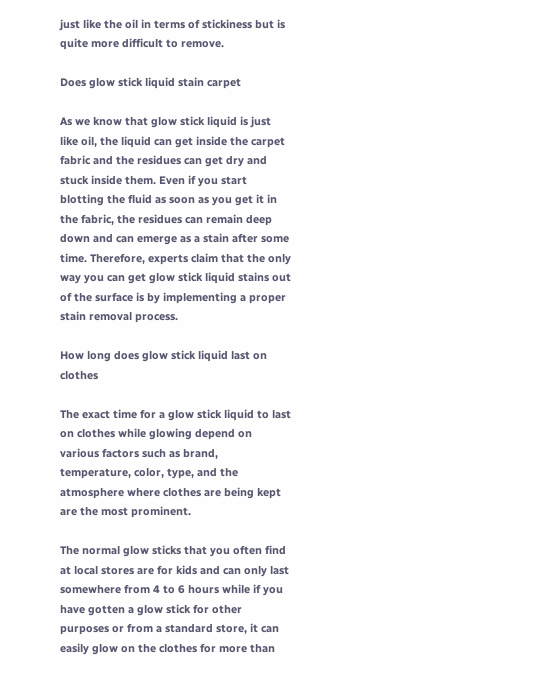just like the oil in terms of stickiness but is quite more difficult to remove.

Does glow stick liquid stain carpet

As we know that glow stick liquid is just like oil, the liquid can get inside the carpet fabric and the residues can get dry and stuck inside them. Even if you start blotting the fluid as soon as you get it in the fabric, the residues can remain deep down and can emerge as a stain after some time. Therefore, experts claim that the only way you can get glow stick liquid stains out of the surface is by implementing a proper stain removal process.

How long does glow stick liquid last on clothes

The exact time for a glow stick liquid to last on clothes while glowing depend on various factors such as brand, temperature, color, type, and the atmosphere where clothes are being kept are the most prominent.

The normal glow sticks that you often find at local stores are for kids and can only last somewhere from 4 to 6 hours while if you have gotten a glow stick for other purposes or from a standard store, it can easily glow on the clothes for more than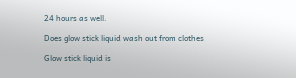24 hours as well.

Does glow stick liquid wash out from clothes

Glow stick liquid is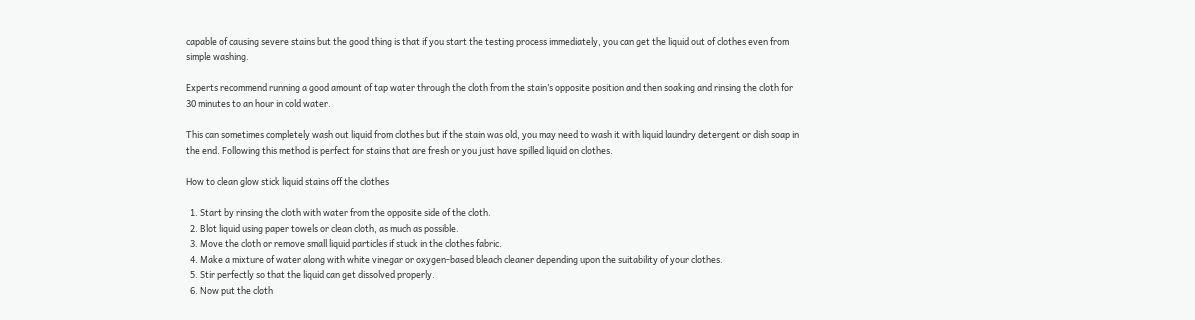capable of causing severe stains but the good thing is that if you start the testing process immediately, you can get the liquid out of clothes even from simple washing.

Experts recommend running a good amount of tap water through the cloth from the stain’s opposite position and then soaking and rinsing the cloth for 30 minutes to an hour in cold water.

This can sometimes completely wash out liquid from clothes but if the stain was old, you may need to wash it with liquid laundry detergent or dish soap in the end. Following this method is perfect for stains that are fresh or you just have spilled liquid on clothes.

How to clean glow stick liquid stains off the clothes

  1. Start by rinsing the cloth with water from the opposite side of the cloth.
  2. Blot liquid using paper towels or clean cloth, as much as possible.
  3. Move the cloth or remove small liquid particles if stuck in the clothes fabric.
  4. Make a mixture of water along with white vinegar or oxygen-based bleach cleaner depending upon the suitability of your clothes.
  5. Stir perfectly so that the liquid can get dissolved properly.
  6. Now put the cloth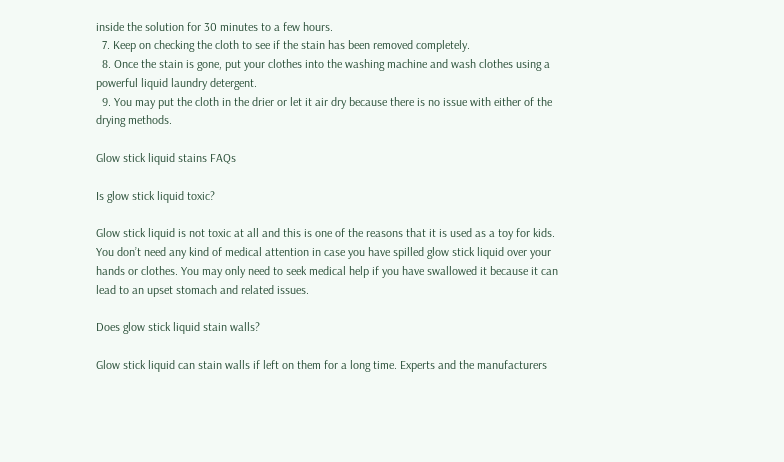inside the solution for 30 minutes to a few hours.
  7. Keep on checking the cloth to see if the stain has been removed completely.
  8. Once the stain is gone, put your clothes into the washing machine and wash clothes using a powerful liquid laundry detergent.
  9. You may put the cloth in the drier or let it air dry because there is no issue with either of the drying methods.

Glow stick liquid stains FAQs

Is glow stick liquid toxic?

Glow stick liquid is not toxic at all and this is one of the reasons that it is used as a toy for kids. You don’t need any kind of medical attention in case you have spilled glow stick liquid over your hands or clothes. You may only need to seek medical help if you have swallowed it because it can lead to an upset stomach and related issues.

Does glow stick liquid stain walls?

Glow stick liquid can stain walls if left on them for a long time. Experts and the manufacturers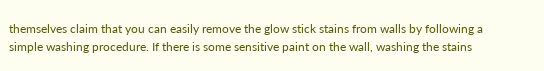themselves claim that you can easily remove the glow stick stains from walls by following a simple washing procedure. If there is some sensitive paint on the wall, washing the stains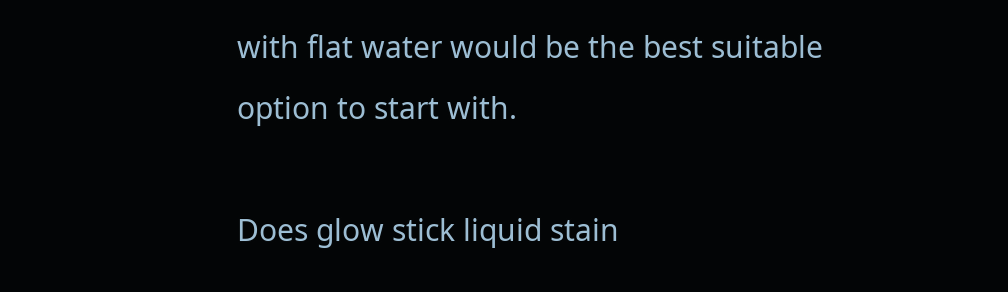with flat water would be the best suitable option to start with.

Does glow stick liquid stain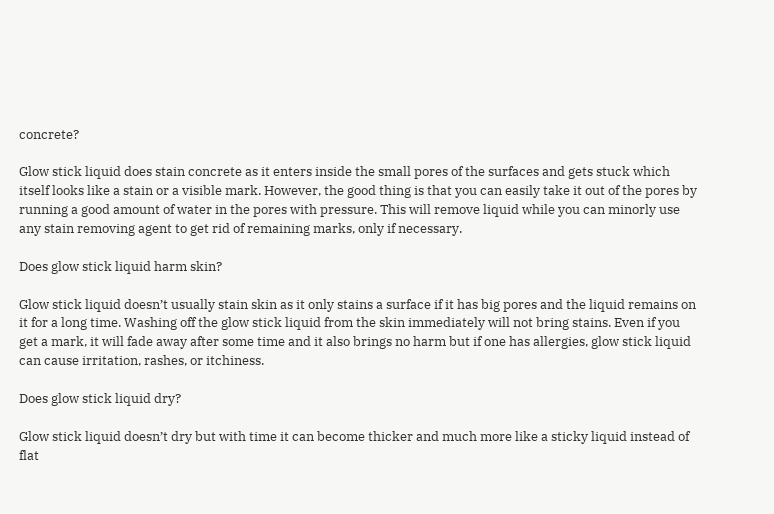concrete?

Glow stick liquid does stain concrete as it enters inside the small pores of the surfaces and gets stuck which itself looks like a stain or a visible mark. However, the good thing is that you can easily take it out of the pores by running a good amount of water in the pores with pressure. This will remove liquid while you can minorly use any stain removing agent to get rid of remaining marks, only if necessary.

Does glow stick liquid harm skin?

Glow stick liquid doesn’t usually stain skin as it only stains a surface if it has big pores and the liquid remains on it for a long time. Washing off the glow stick liquid from the skin immediately will not bring stains. Even if you get a mark, it will fade away after some time and it also brings no harm but if one has allergies, glow stick liquid can cause irritation, rashes, or itchiness.

Does glow stick liquid dry?

Glow stick liquid doesn’t dry but with time it can become thicker and much more like a sticky liquid instead of flat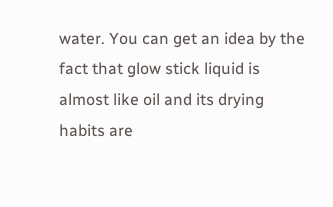water. You can get an idea by the fact that glow stick liquid is almost like oil and its drying habits are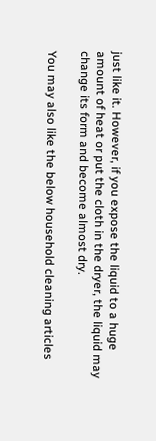just like it. However, if you expose the liquid to a huge amount of heat or put the cloth in the dryer, the liquid may change its form and become almost dry.

You may also like the below household cleaning articles